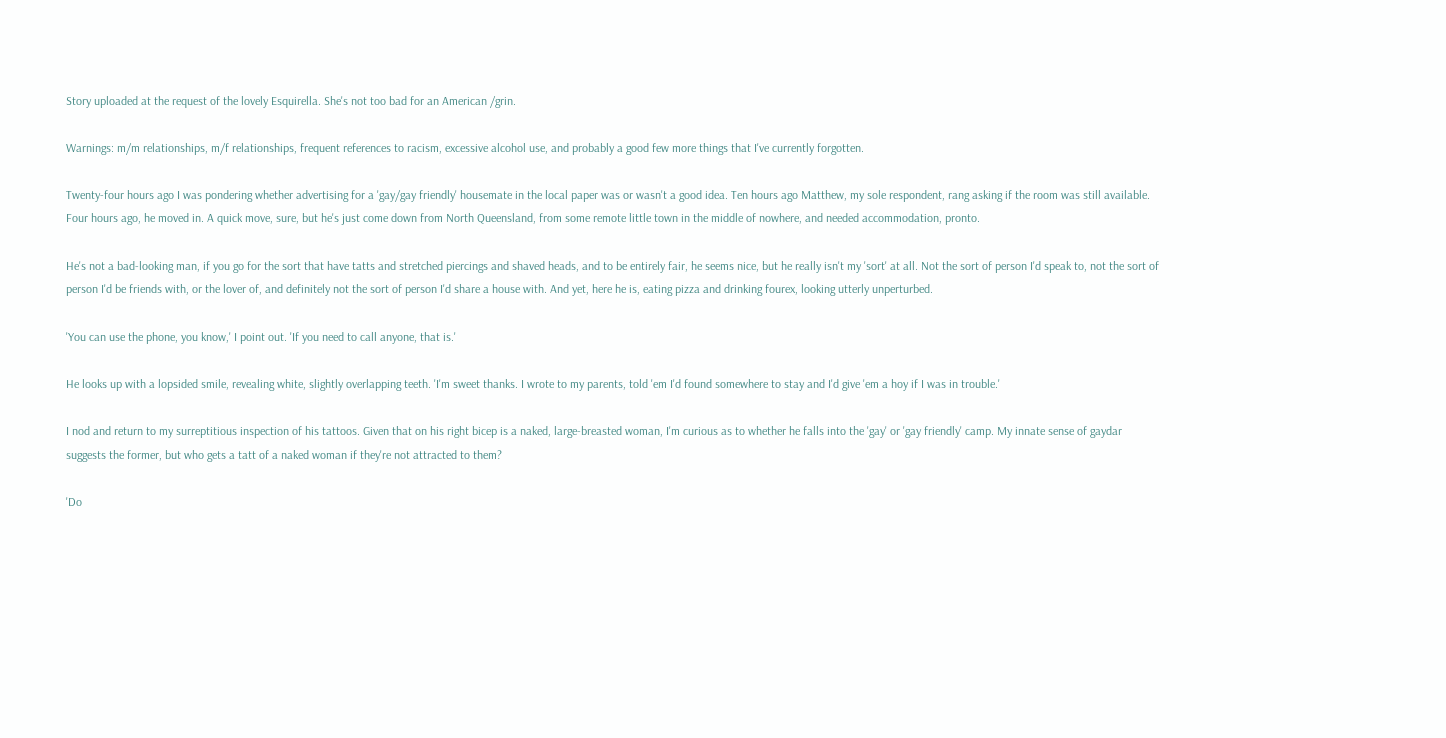Story uploaded at the request of the lovely Esquirella. She's not too bad for an American /grin.

Warnings: m/m relationships, m/f relationships, frequent references to racism, excessive alcohol use, and probably a good few more things that I've currently forgotten.

Twenty-four hours ago I was pondering whether advertising for a 'gay/gay friendly' housemate in the local paper was or wasn't a good idea. Ten hours ago Matthew, my sole respondent, rang asking if the room was still available. Four hours ago, he moved in. A quick move, sure, but he's just come down from North Queensland, from some remote little town in the middle of nowhere, and needed accommodation, pronto.

He's not a bad-looking man, if you go for the sort that have tatts and stretched piercings and shaved heads, and to be entirely fair, he seems nice, but he really isn't my 'sort' at all. Not the sort of person I'd speak to, not the sort of person I'd be friends with, or the lover of, and definitely not the sort of person I'd share a house with. And yet, here he is, eating pizza and drinking fourex, looking utterly unperturbed.

'You can use the phone, you know,' I point out. 'If you need to call anyone, that is.'

He looks up with a lopsided smile, revealing white, slightly overlapping teeth. 'I'm sweet thanks. I wrote to my parents, told 'em I'd found somewhere to stay and I'd give 'em a hoy if I was in trouble.'

I nod and return to my surreptitious inspection of his tattoos. Given that on his right bicep is a naked, large-breasted woman, I'm curious as to whether he falls into the 'gay' or 'gay friendly' camp. My innate sense of gaydar suggests the former, but who gets a tatt of a naked woman if they're not attracted to them?

'Do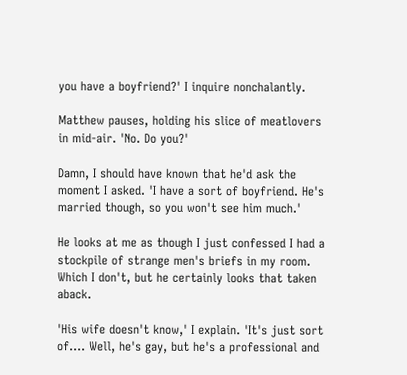you have a boyfriend?' I inquire nonchalantly.

Matthew pauses, holding his slice of meatlovers in mid-air. 'No. Do you?'

Damn, I should have known that he'd ask the moment I asked. 'I have a sort of boyfriend. He's married though, so you won't see him much.'

He looks at me as though I just confessed I had a stockpile of strange men's briefs in my room. Which I don't, but he certainly looks that taken aback.

'His wife doesn't know,' I explain. 'It's just sort of…. Well, he's gay, but he's a professional and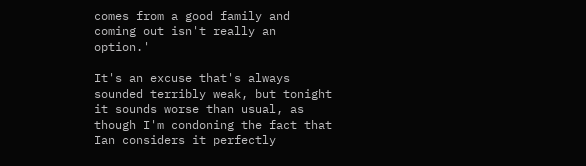comes from a good family and coming out isn't really an option.'

It's an excuse that's always sounded terribly weak, but tonight it sounds worse than usual, as though I'm condoning the fact that Ian considers it perfectly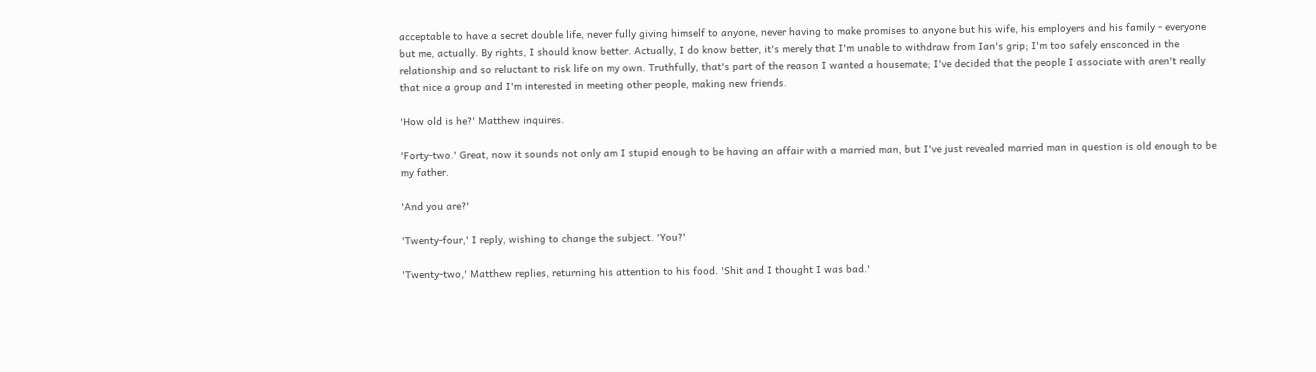acceptable to have a secret double life, never fully giving himself to anyone, never having to make promises to anyone but his wife, his employers and his family - everyone but me, actually. By rights, I should know better. Actually, I do know better, it's merely that I'm unable to withdraw from Ian's grip; I'm too safely ensconced in the relationship and so reluctant to risk life on my own. Truthfully, that's part of the reason I wanted a housemate; I've decided that the people I associate with aren't really that nice a group and I'm interested in meeting other people, making new friends.

'How old is he?' Matthew inquires.

'Forty-two.' Great, now it sounds not only am I stupid enough to be having an affair with a married man, but I've just revealed married man in question is old enough to be my father.

'And you are?'

'Twenty-four,' I reply, wishing to change the subject. 'You?'

'Twenty-two,' Matthew replies, returning his attention to his food. 'Shit and I thought I was bad.'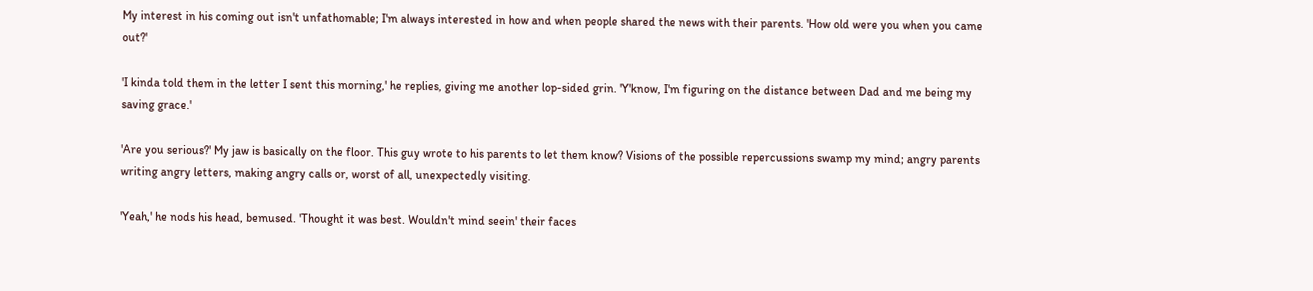My interest in his coming out isn't unfathomable; I'm always interested in how and when people shared the news with their parents. 'How old were you when you came out?'

'I kinda told them in the letter I sent this morning,' he replies, giving me another lop-sided grin. 'Y'know, I'm figuring on the distance between Dad and me being my saving grace.'

'Are you serious?' My jaw is basically on the floor. This guy wrote to his parents to let them know? Visions of the possible repercussions swamp my mind; angry parents writing angry letters, making angry calls or, worst of all, unexpectedly visiting.

'Yeah,' he nods his head, bemused. 'Thought it was best. Wouldn't mind seein' their faces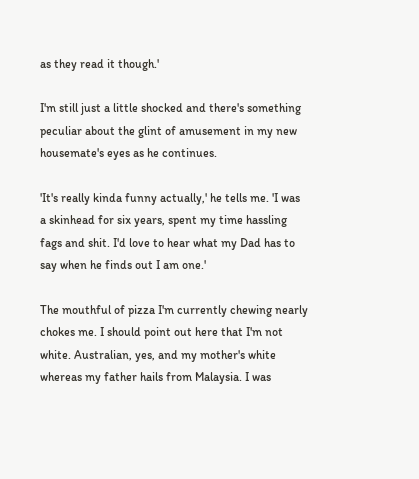as they read it though.'

I'm still just a little shocked and there's something peculiar about the glint of amusement in my new housemate's eyes as he continues.

'It's really kinda funny actually,' he tells me. 'I was a skinhead for six years, spent my time hassling fags and shit. I'd love to hear what my Dad has to say when he finds out I am one.'

The mouthful of pizza I'm currently chewing nearly chokes me. I should point out here that I'm not white. Australian, yes, and my mother's white whereas my father hails from Malaysia. I was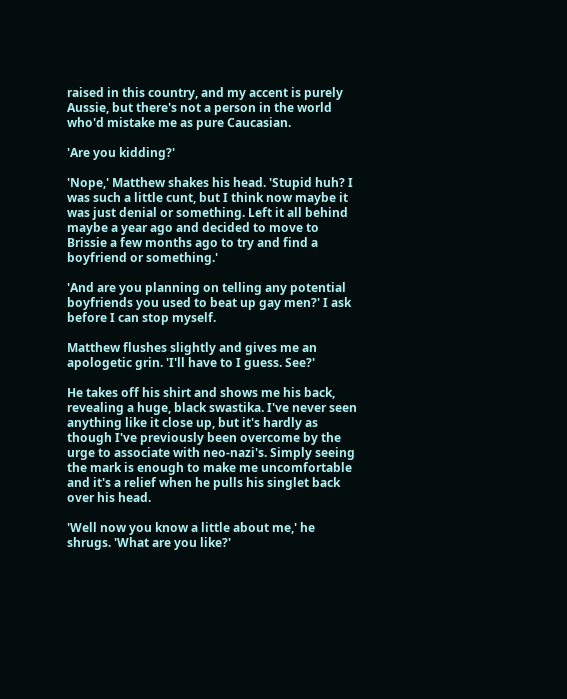raised in this country, and my accent is purely Aussie, but there's not a person in the world who'd mistake me as pure Caucasian.

'Are you kidding?'

'Nope,' Matthew shakes his head. 'Stupid huh? I was such a little cunt, but I think now maybe it was just denial or something. Left it all behind maybe a year ago and decided to move to Brissie a few months ago to try and find a boyfriend or something.'

'And are you planning on telling any potential boyfriends you used to beat up gay men?' I ask before I can stop myself.

Matthew flushes slightly and gives me an apologetic grin. 'I'll have to I guess. See?'

He takes off his shirt and shows me his back, revealing a huge, black swastika. I've never seen anything like it close up, but it's hardly as though I've previously been overcome by the urge to associate with neo-nazi's. Simply seeing the mark is enough to make me uncomfortable and it's a relief when he pulls his singlet back over his head.

'Well now you know a little about me,' he shrugs. 'What are you like?'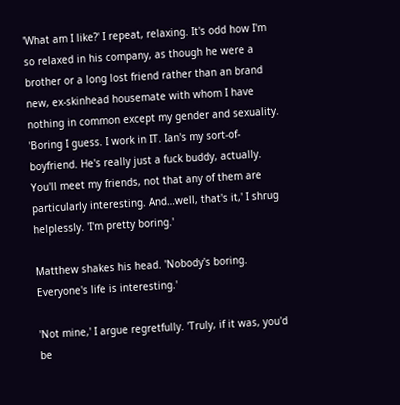'What am I like?' I repeat, relaxing. It's odd how I'm so relaxed in his company, as though he were a brother or a long lost friend rather than an brand new, ex-skinhead housemate with whom I have nothing in common except my gender and sexuality. 'Boring I guess. I work in IT. Ian's my sort-of-boyfriend. He's really just a fuck buddy, actually. You'll meet my friends, not that any of them are particularly interesting. And…well, that's it,' I shrug helplessly. 'I'm pretty boring.'

Matthew shakes his head. 'Nobody's boring. Everyone's life is interesting.'

'Not mine,' I argue regretfully. 'Truly, if it was, you'd be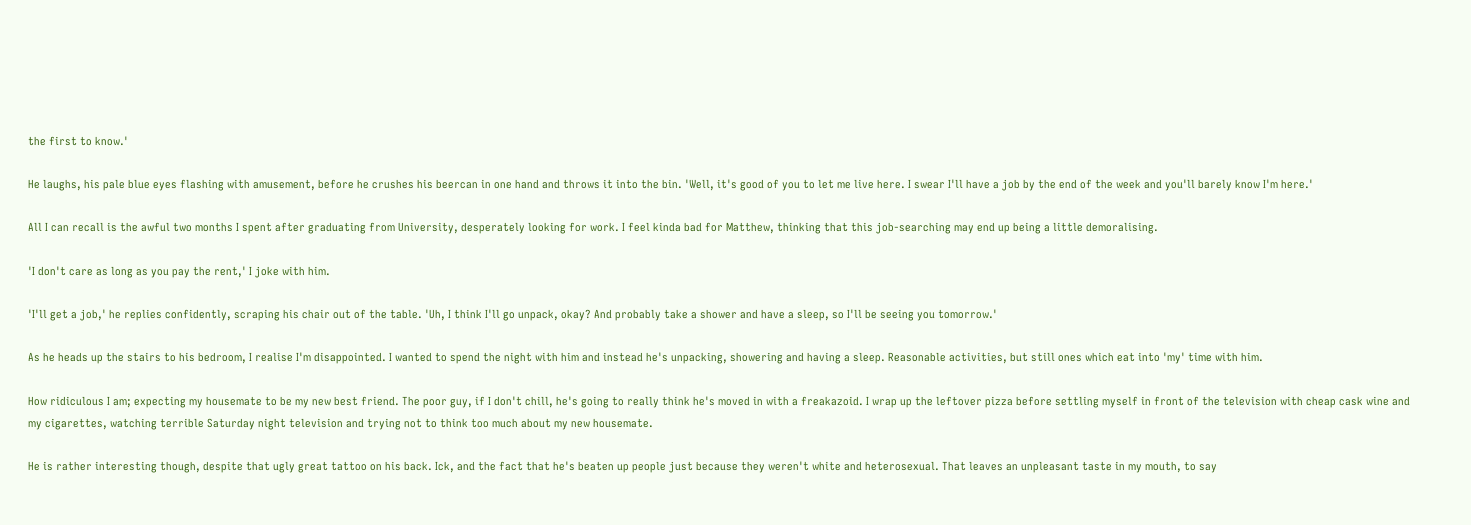the first to know.'

He laughs, his pale blue eyes flashing with amusement, before he crushes his beercan in one hand and throws it into the bin. 'Well, it's good of you to let me live here. I swear I'll have a job by the end of the week and you'll barely know I'm here.'

All I can recall is the awful two months I spent after graduating from University, desperately looking for work. I feel kinda bad for Matthew, thinking that this job-searching may end up being a little demoralising.

'I don't care as long as you pay the rent,' I joke with him.

'I'll get a job,' he replies confidently, scraping his chair out of the table. 'Uh, I think I'll go unpack, okay? And probably take a shower and have a sleep, so I'll be seeing you tomorrow.'

As he heads up the stairs to his bedroom, I realise I'm disappointed. I wanted to spend the night with him and instead he's unpacking, showering and having a sleep. Reasonable activities, but still ones which eat into 'my' time with him.

How ridiculous I am; expecting my housemate to be my new best friend. The poor guy, if I don't chill, he's going to really think he's moved in with a freakazoid. I wrap up the leftover pizza before settling myself in front of the television with cheap cask wine and my cigarettes, watching terrible Saturday night television and trying not to think too much about my new housemate.

He is rather interesting though, despite that ugly great tattoo on his back. Ick, and the fact that he's beaten up people just because they weren't white and heterosexual. That leaves an unpleasant taste in my mouth, to say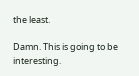the least.

Damn. This is going to be interesting.